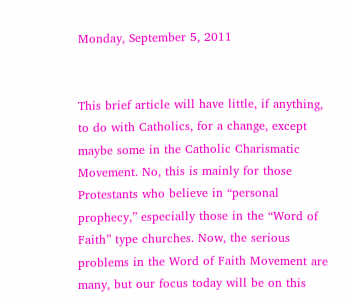Monday, September 5, 2011


This brief article will have little, if anything, to do with Catholics, for a change, except maybe some in the Catholic Charismatic Movement. No, this is mainly for those Protestants who believe in “personal prophecy,” especially those in the “Word of Faith” type churches. Now, the serious problems in the Word of Faith Movement are many, but our focus today will be on this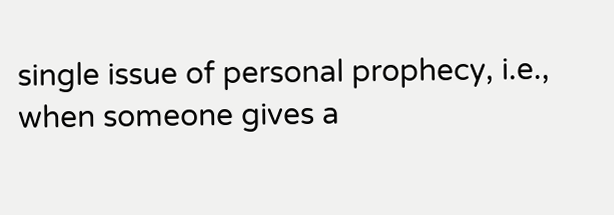single issue of personal prophecy, i.e., when someone gives a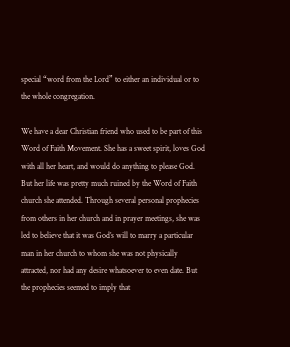special “word from the Lord” to either an individual or to the whole congregation.

We have a dear Christian friend who used to be part of this Word of Faith Movement. She has a sweet spirit, loves God with all her heart, and would do anything to please God. But her life was pretty much ruined by the Word of Faith church she attended. Through several personal prophecies from others in her church and in prayer meetings, she was led to believe that it was God’s will to marry a particular man in her church to whom she was not physically attracted, nor had any desire whatsoever to even date. But the prophecies seemed to imply that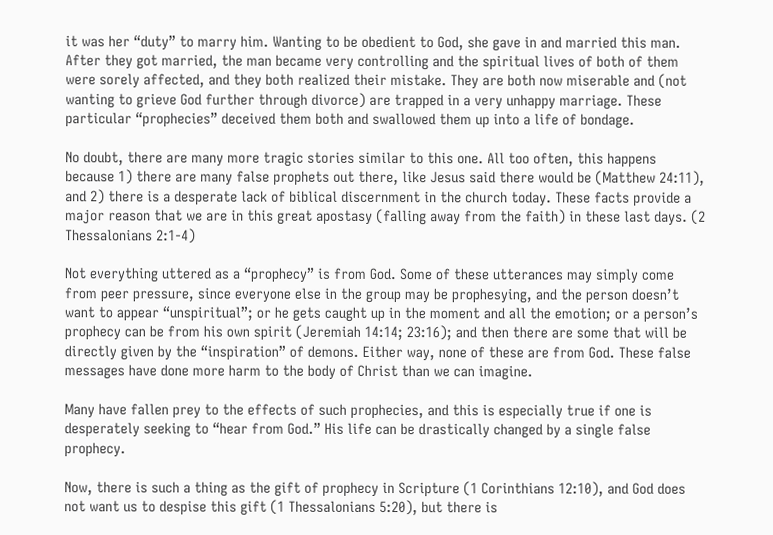it was her “duty” to marry him. Wanting to be obedient to God, she gave in and married this man. After they got married, the man became very controlling and the spiritual lives of both of them were sorely affected, and they both realized their mistake. They are both now miserable and (not wanting to grieve God further through divorce) are trapped in a very unhappy marriage. These particular “prophecies” deceived them both and swallowed them up into a life of bondage.

No doubt, there are many more tragic stories similar to this one. All too often, this happens because 1) there are many false prophets out there, like Jesus said there would be (Matthew 24:11), and 2) there is a desperate lack of biblical discernment in the church today. These facts provide a major reason that we are in this great apostasy (falling away from the faith) in these last days. (2 Thessalonians 2:1-4)

Not everything uttered as a “prophecy” is from God. Some of these utterances may simply come from peer pressure, since everyone else in the group may be prophesying, and the person doesn’t want to appear “unspiritual”; or he gets caught up in the moment and all the emotion; or a person’s prophecy can be from his own spirit (Jeremiah 14:14; 23:16); and then there are some that will be directly given by the “inspiration” of demons. Either way, none of these are from God. These false messages have done more harm to the body of Christ than we can imagine.

Many have fallen prey to the effects of such prophecies, and this is especially true if one is desperately seeking to “hear from God.” His life can be drastically changed by a single false prophecy.

Now, there is such a thing as the gift of prophecy in Scripture (1 Corinthians 12:10), and God does not want us to despise this gift (1 Thessalonians 5:20), but there is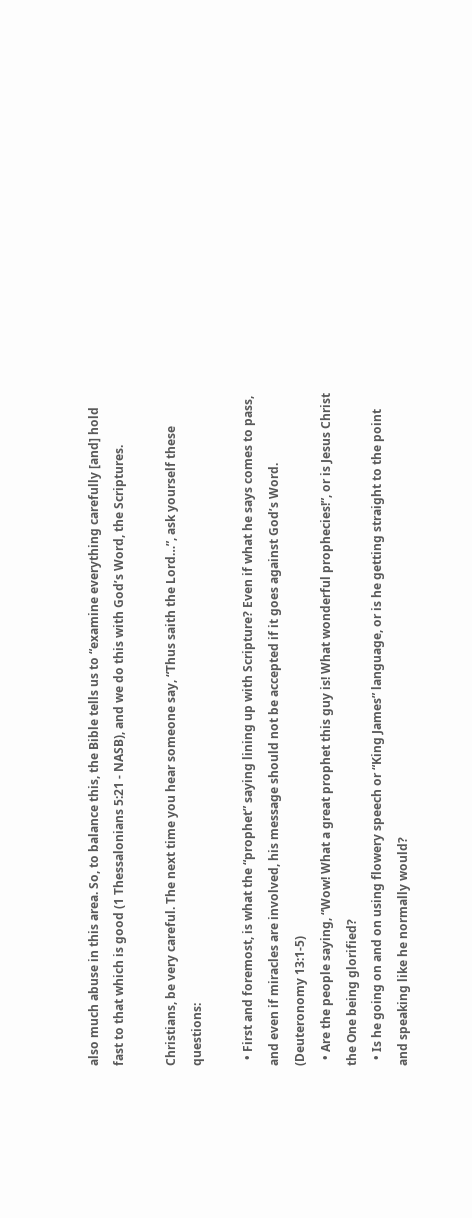also much abuse in this area. So, to balance this, the Bible tells us to “examine everything carefully [and] hold fast to that which is good (1 Thessalonians 5:21 - NASB), and we do this with God’s Word, the Scriptures.

Christians, be very careful. The next time you hear someone say, “Thus saith the Lord…”, ask yourself these questions:

  • First and foremost, is what the “prophet” saying lining up with Scripture? Even if what he says comes to pass, and even if miracles are involved, his message should not be accepted if it goes against God’s Word. (Deuteronomy 13:1-5)
  • Are the people saying, “Wow! What a great prophet this guy is! What wonderful prophecies!”, or is Jesus Christ the One being glorified?
  • Is he going on and on using flowery speech or “King James” language, or is he getting straight to the point and speaking like he normally would?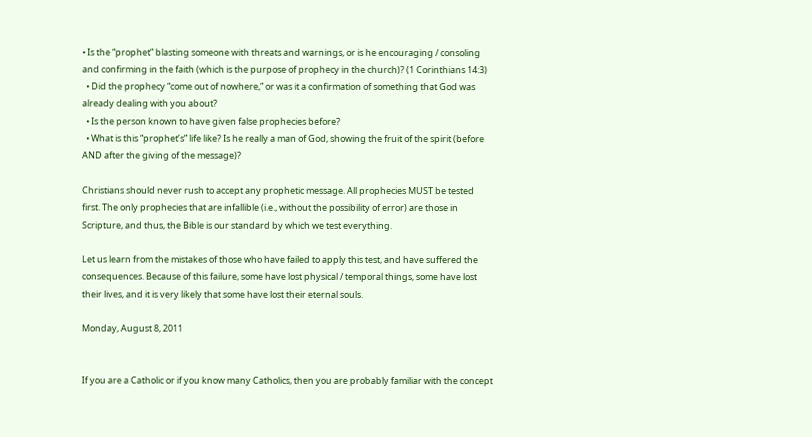• Is the “prophet” blasting someone with threats and warnings, or is he encouraging / consoling and confirming in the faith (which is the purpose of prophecy in the church)? (1 Corinthians 14:3)
  • Did the prophecy “come out of nowhere,” or was it a confirmation of something that God was already dealing with you about?
  • Is the person known to have given false prophecies before?
  • What is this “prophet’s” life like? Is he really a man of God, showing the fruit of the spirit (before AND after the giving of the message)?

Christians should never rush to accept any prophetic message. All prophecies MUST be tested first. The only prophecies that are infallible (i.e., without the possibility of error) are those in Scripture, and thus, the Bible is our standard by which we test everything.

Let us learn from the mistakes of those who have failed to apply this test, and have suffered the consequences. Because of this failure, some have lost physical / temporal things, some have lost their lives, and it is very likely that some have lost their eternal souls.

Monday, August 8, 2011


If you are a Catholic or if you know many Catholics, then you are probably familiar with the concept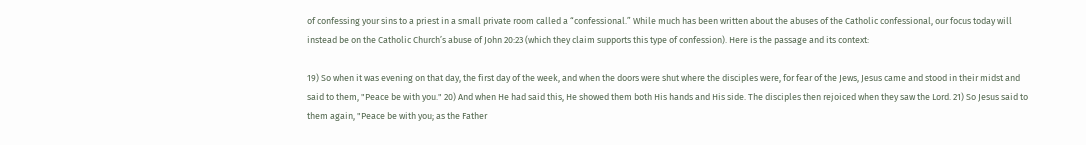of confessing your sins to a priest in a small private room called a “confessional.” While much has been written about the abuses of the Catholic confessional, our focus today will instead be on the Catholic Church’s abuse of John 20:23 (which they claim supports this type of confession). Here is the passage and its context:

19) So when it was evening on that day, the first day of the week, and when the doors were shut where the disciples were, for fear of the Jews, Jesus came and stood in their midst and said to them, "Peace be with you." 20) And when He had said this, He showed them both His hands and His side. The disciples then rejoiced when they saw the Lord. 21) So Jesus said to them again, "Peace be with you; as the Father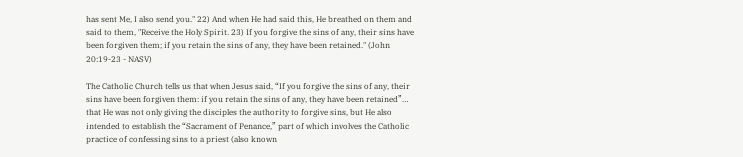has sent Me, I also send you." 22) And when He had said this, He breathed on them and said to them, "Receive the Holy Spirit. 23) If you forgive the sins of any, their sins have been forgiven them; if you retain the sins of any, they have been retained." (John 20:19-23 - NASV)

The Catholic Church tells us that when Jesus said, “If you forgive the sins of any, their sins have been forgiven them: if you retain the sins of any, they have been retained”… that He was not only giving the disciples the authority to forgive sins, but He also intended to establish the “Sacrament of Penance,” part of which involves the Catholic practice of confessing sins to a priest (also known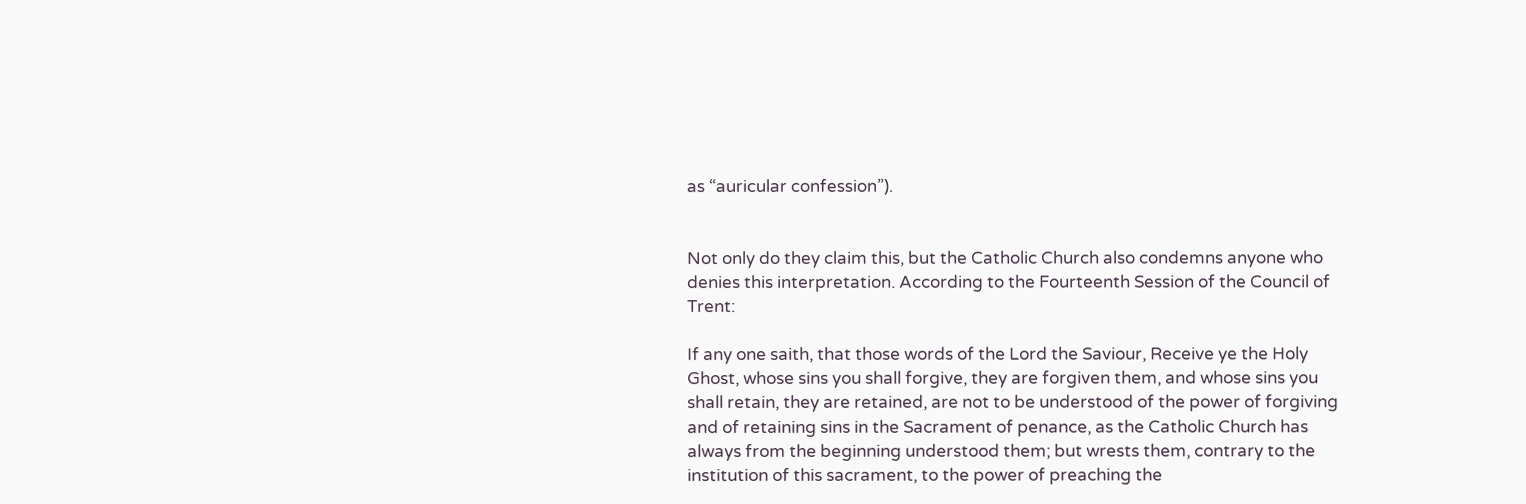as “auricular confession”).


Not only do they claim this, but the Catholic Church also condemns anyone who denies this interpretation. According to the Fourteenth Session of the Council of Trent:

If any one saith, that those words of the Lord the Saviour, Receive ye the Holy Ghost, whose sins you shall forgive, they are forgiven them, and whose sins you shall retain, they are retained, are not to be understood of the power of forgiving and of retaining sins in the Sacrament of penance, as the Catholic Church has always from the beginning understood them; but wrests them, contrary to the institution of this sacrament, to the power of preaching the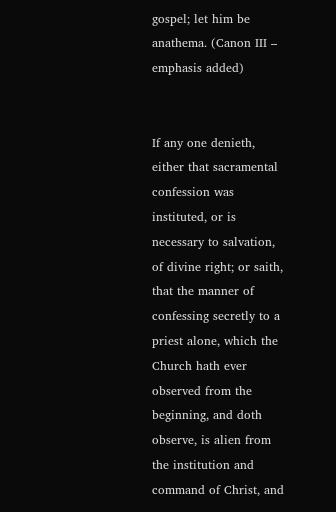gospel; let him be anathema. (Canon III – emphasis added)


If any one denieth, either that sacramental confession was instituted, or is necessary to salvation, of divine right; or saith, that the manner of confessing secretly to a priest alone, which the Church hath ever observed from the beginning, and doth observe, is alien from the institution and command of Christ, and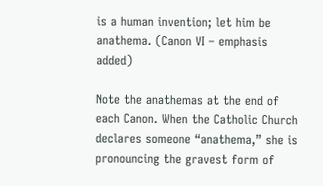is a human invention; let him be anathema. (Canon VI – emphasis added)

Note the anathemas at the end of each Canon. When the Catholic Church declares someone “anathema,” she is pronouncing the gravest form of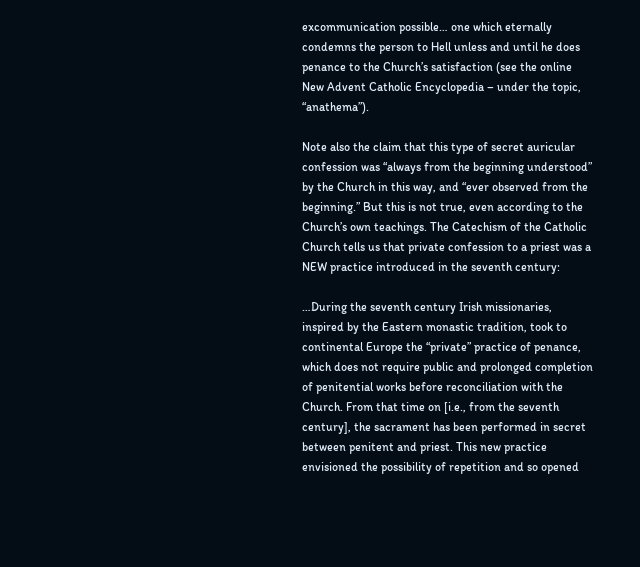excommunication possible… one which eternally condemns the person to Hell unless and until he does penance to the Church’s satisfaction (see the online New Advent Catholic Encyclopedia – under the topic, “anathema”).

Note also the claim that this type of secret auricular confession was “always from the beginning understood” by the Church in this way, and “ever observed from the beginning.” But this is not true, even according to the Church’s own teachings. The Catechism of the Catholic Church tells us that private confession to a priest was a NEW practice introduced in the seventh century:

…During the seventh century Irish missionaries, inspired by the Eastern monastic tradition, took to continental Europe the “private” practice of penance, which does not require public and prolonged completion of penitential works before reconciliation with the Church. From that time on [i.e., from the seventh century], the sacrament has been performed in secret between penitent and priest. This new practice envisioned the possibility of repetition and so opened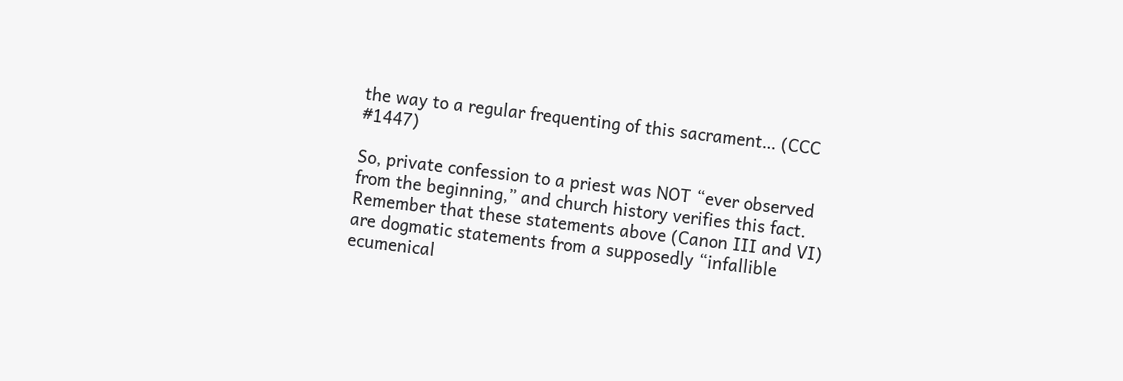the way to a regular frequenting of this sacrament… (CCC #1447)

So, private confession to a priest was NOT “ever observed from the beginning,” and church history verifies this fact. Remember that these statements above (Canon III and VI) are dogmatic statements from a supposedly “infallible ecumenical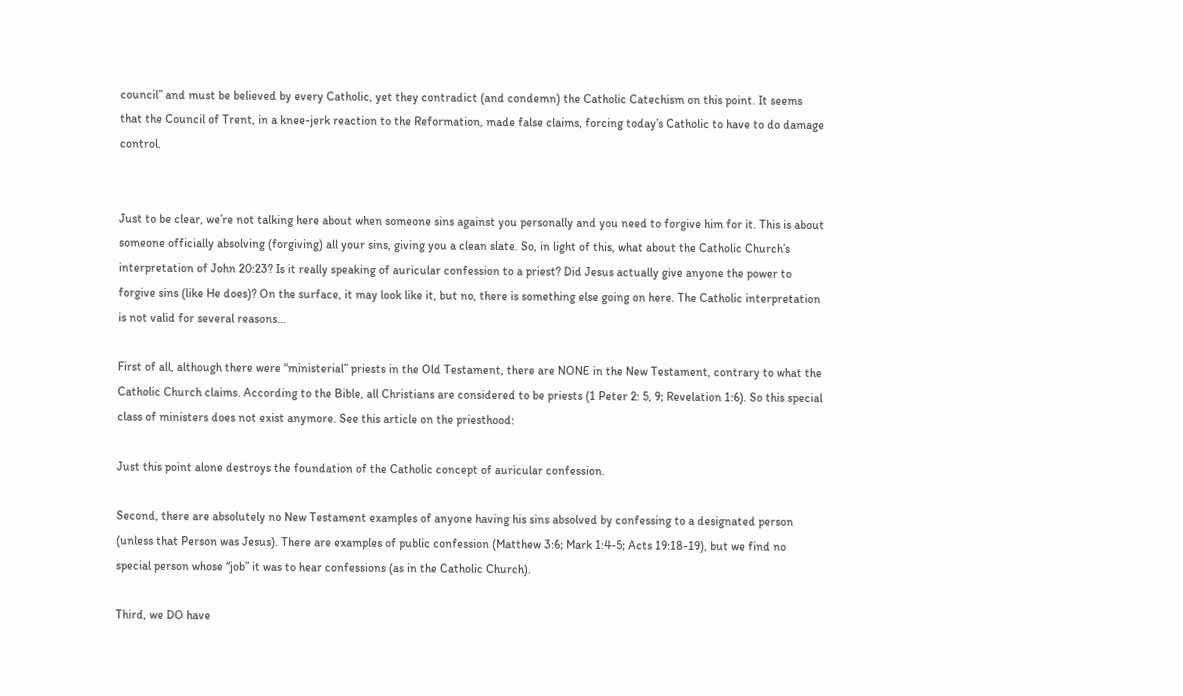council” and must be believed by every Catholic, yet they contradict (and condemn) the Catholic Catechism on this point. It seems that the Council of Trent, in a knee-jerk reaction to the Reformation, made false claims, forcing today’s Catholic to have to do damage control.


Just to be clear, we’re not talking here about when someone sins against you personally and you need to forgive him for it. This is about someone officially absolving (forgiving) all your sins, giving you a clean slate. So, in light of this, what about the Catholic Church’s interpretation of John 20:23? Is it really speaking of auricular confession to a priest? Did Jesus actually give anyone the power to forgive sins (like He does)? On the surface, it may look like it, but no, there is something else going on here. The Catholic interpretation is not valid for several reasons…

First of all, although there were “ministerial” priests in the Old Testament, there are NONE in the New Testament, contrary to what the Catholic Church claims. According to the Bible, all Christians are considered to be priests (1 Peter 2: 5, 9; Revelation 1:6). So this special class of ministers does not exist anymore. See this article on the priesthood:

Just this point alone destroys the foundation of the Catholic concept of auricular confession.

Second, there are absolutely no New Testament examples of anyone having his sins absolved by confessing to a designated person (unless that Person was Jesus). There are examples of public confession (Matthew 3:6; Mark 1:4-5; Acts 19:18-19), but we find no special person whose “job” it was to hear confessions (as in the Catholic Church).

Third, we DO have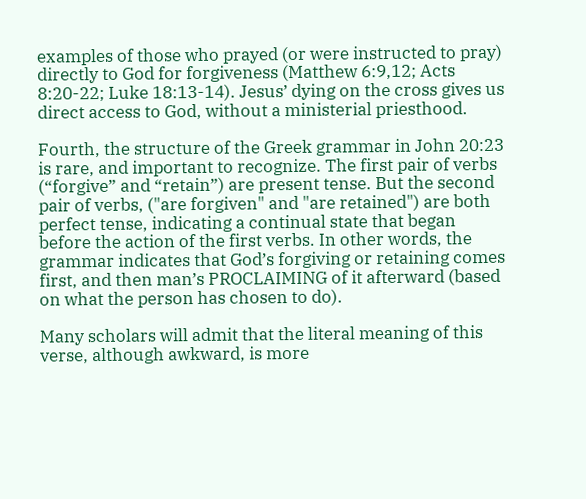examples of those who prayed (or were instructed to pray) directly to God for forgiveness (Matthew 6:9,12; Acts 8:20-22; Luke 18:13-14). Jesus’ dying on the cross gives us direct access to God, without a ministerial priesthood.

Fourth, the structure of the Greek grammar in John 20:23 is rare, and important to recognize. The first pair of verbs (“forgive” and “retain”) are present tense. But the second pair of verbs, ("are forgiven" and "are retained") are both perfect tense, indicating a continual state that began before the action of the first verbs. In other words, the grammar indicates that God’s forgiving or retaining comes first, and then man’s PROCLAIMING of it afterward (based on what the person has chosen to do).

Many scholars will admit that the literal meaning of this verse, although awkward, is more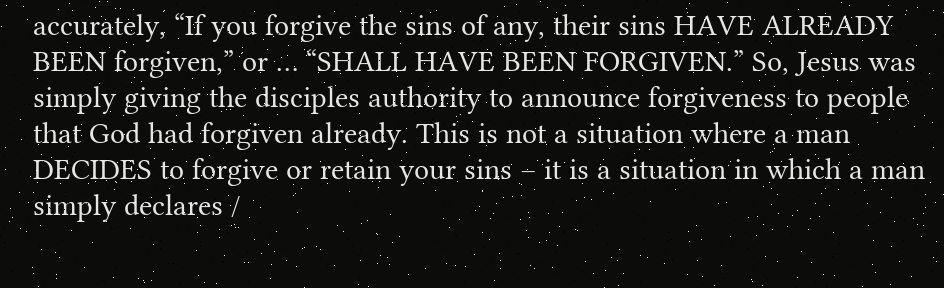accurately, “If you forgive the sins of any, their sins HAVE ALREADY BEEN forgiven,” or … “SHALL HAVE BEEN FORGIVEN.” So, Jesus was simply giving the disciples authority to announce forgiveness to people that God had forgiven already. This is not a situation where a man DECIDES to forgive or retain your sins – it is a situation in which a man simply declares /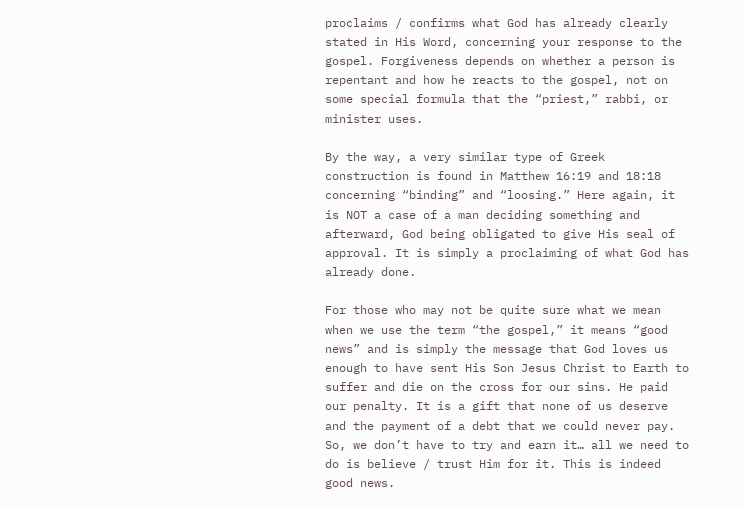proclaims / confirms what God has already clearly stated in His Word, concerning your response to the gospel. Forgiveness depends on whether a person is repentant and how he reacts to the gospel, not on some special formula that the “priest,” rabbi, or minister uses.

By the way, a very similar type of Greek construction is found in Matthew 16:19 and 18:18 concerning “binding” and “loosing.” Here again, it is NOT a case of a man deciding something and afterward, God being obligated to give His seal of approval. It is simply a proclaiming of what God has already done.

For those who may not be quite sure what we mean when we use the term “the gospel,” it means “good news” and is simply the message that God loves us enough to have sent His Son Jesus Christ to Earth to suffer and die on the cross for our sins. He paid our penalty. It is a gift that none of us deserve and the payment of a debt that we could never pay. So, we don’t have to try and earn it… all we need to do is believe / trust Him for it. This is indeed good news.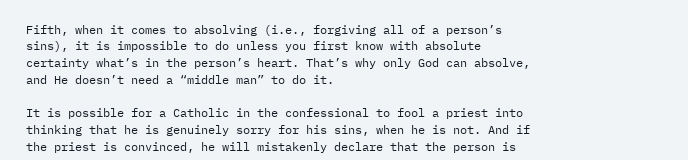Fifth, when it comes to absolving (i.e., forgiving all of a person’s sins), it is impossible to do unless you first know with absolute certainty what’s in the person’s heart. That’s why only God can absolve, and He doesn’t need a “middle man” to do it.

It is possible for a Catholic in the confessional to fool a priest into thinking that he is genuinely sorry for his sins, when he is not. And if the priest is convinced, he will mistakenly declare that the person is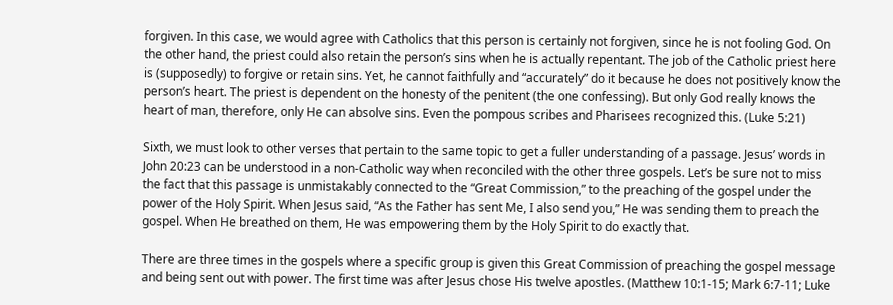forgiven. In this case, we would agree with Catholics that this person is certainly not forgiven, since he is not fooling God. On the other hand, the priest could also retain the person’s sins when he is actually repentant. The job of the Catholic priest here is (supposedly) to forgive or retain sins. Yet, he cannot faithfully and “accurately” do it because he does not positively know the person’s heart. The priest is dependent on the honesty of the penitent (the one confessing). But only God really knows the heart of man, therefore, only He can absolve sins. Even the pompous scribes and Pharisees recognized this. (Luke 5:21)

Sixth, we must look to other verses that pertain to the same topic to get a fuller understanding of a passage. Jesus’ words in John 20:23 can be understood in a non-Catholic way when reconciled with the other three gospels. Let’s be sure not to miss the fact that this passage is unmistakably connected to the “Great Commission,” to the preaching of the gospel under the power of the Holy Spirit. When Jesus said, “As the Father has sent Me, I also send you,” He was sending them to preach the gospel. When He breathed on them, He was empowering them by the Holy Spirit to do exactly that.

There are three times in the gospels where a specific group is given this Great Commission of preaching the gospel message and being sent out with power. The first time was after Jesus chose His twelve apostles. (Matthew 10:1-15; Mark 6:7-11; Luke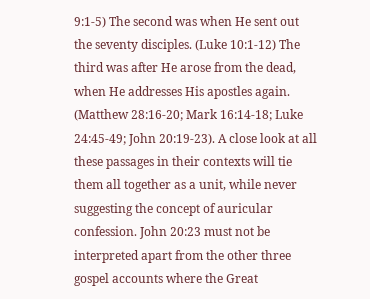9:1-5) The second was when He sent out the seventy disciples. (Luke 10:1-12) The third was after He arose from the dead, when He addresses His apostles again. (Matthew 28:16-20; Mark 16:14-18; Luke 24:45-49; John 20:19-23). A close look at all these passages in their contexts will tie them all together as a unit, while never suggesting the concept of auricular confession. John 20:23 must not be interpreted apart from the other three gospel accounts where the Great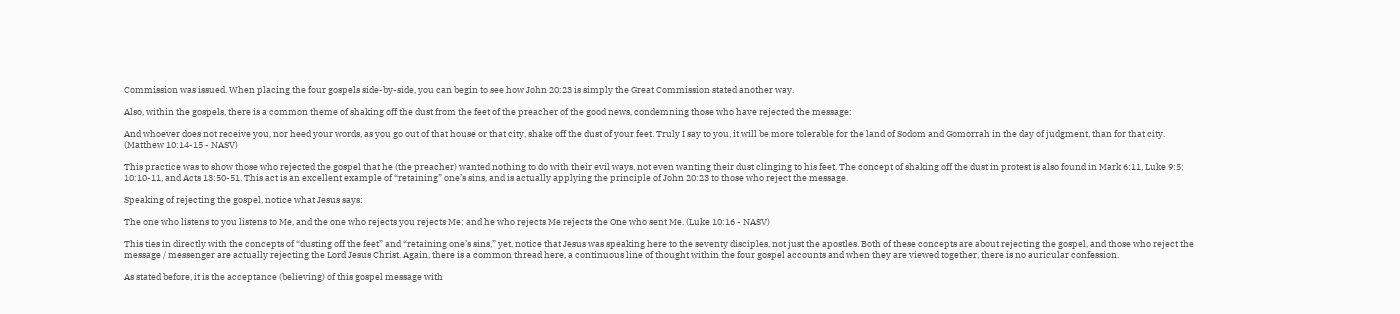Commission was issued. When placing the four gospels side-by-side, you can begin to see how John 20:23 is simply the Great Commission stated another way.

Also, within the gospels, there is a common theme of shaking off the dust from the feet of the preacher of the good news, condemning those who have rejected the message:

And whoever does not receive you, nor heed your words, as you go out of that house or that city, shake off the dust of your feet. Truly I say to you, it will be more tolerable for the land of Sodom and Gomorrah in the day of judgment, than for that city. (Matthew 10:14-15 - NASV)

This practice was to show those who rejected the gospel that he (the preacher) wanted nothing to do with their evil ways, not even wanting their dust clinging to his feet. The concept of shaking off the dust in protest is also found in Mark 6:11, Luke 9:5; 10:10-11, and Acts 13:50-51. This act is an excellent example of “retaining” one’s sins, and is actually applying the principle of John 20:23 to those who reject the message.

Speaking of rejecting the gospel, notice what Jesus says:

The one who listens to you listens to Me, and the one who rejects you rejects Me; and he who rejects Me rejects the One who sent Me. (Luke 10:16 - NASV)

This ties in directly with the concepts of “dusting off the feet” and “retaining one’s sins,” yet, notice that Jesus was speaking here to the seventy disciples, not just the apostles. Both of these concepts are about rejecting the gospel, and those who reject the message / messenger are actually rejecting the Lord Jesus Christ. Again, there is a common thread here, a continuous line of thought within the four gospel accounts and when they are viewed together, there is no auricular confession.

As stated before, it is the acceptance (believing) of this gospel message with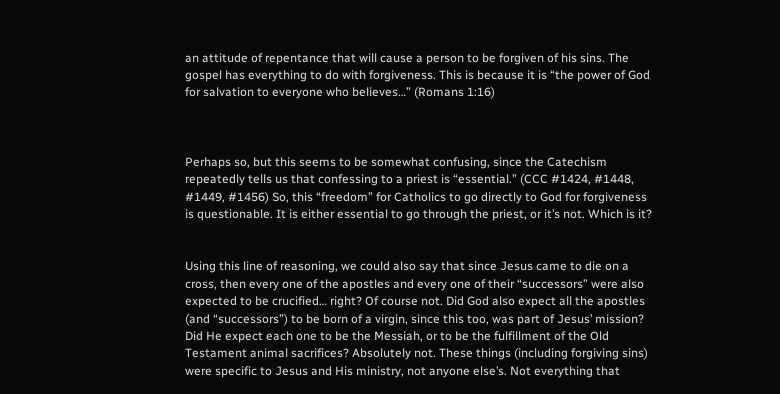an attitude of repentance that will cause a person to be forgiven of his sins. The gospel has everything to do with forgiveness. This is because it is “the power of God for salvation to everyone who believes…” (Romans 1:16)



Perhaps so, but this seems to be somewhat confusing, since the Catechism repeatedly tells us that confessing to a priest is “essential.” (CCC #1424, #1448, #1449, #1456) So, this “freedom” for Catholics to go directly to God for forgiveness is questionable. It is either essential to go through the priest, or it’s not. Which is it?


Using this line of reasoning, we could also say that since Jesus came to die on a cross, then every one of the apostles and every one of their “successors” were also expected to be crucified… right? Of course not. Did God also expect all the apostles (and “successors”) to be born of a virgin, since this too, was part of Jesus’ mission? Did He expect each one to be the Messiah, or to be the fulfillment of the Old Testament animal sacrifices? Absolutely not. These things (including forgiving sins) were specific to Jesus and His ministry, not anyone else’s. Not everything that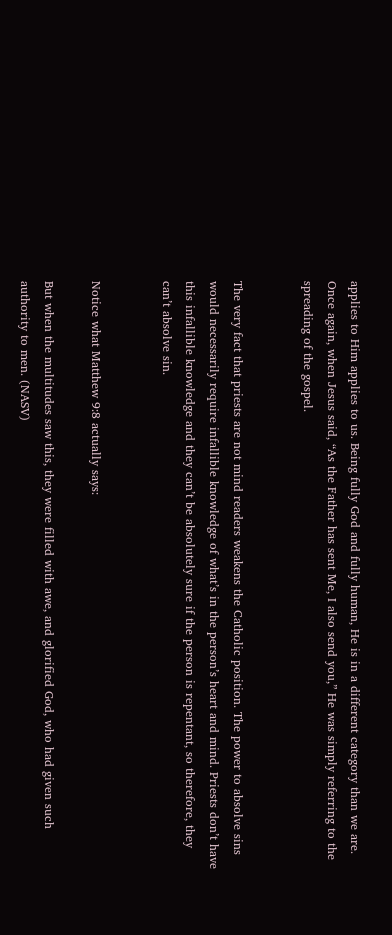applies to Him applies to us. Being fully God and fully human, He is in a different category than we are. Once again, when Jesus said, “As the Father has sent Me, I also send you,” He was simply referring to the spreading of the gospel.


The very fact that priests are not mind readers weakens the Catholic position. The power to absolve sins would necessarily require infallible knowledge of what’s in the person’s heart and mind. Priests don’t have this infallible knowledge and they can’t be absolutely sure if the person is repentant, so therefore, they can’t absolve sin.


Notice what Matthew 9:8 actually says:

But when the multitudes saw this, they were filled with awe, and glorified God, who had given such authority to men. (NASV)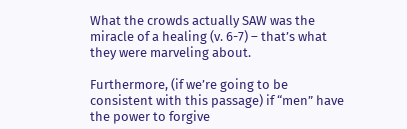What the crowds actually SAW was the miracle of a healing (v. 6-7) – that’s what they were marveling about.

Furthermore, (if we’re going to be consistent with this passage) if “men” have the power to forgive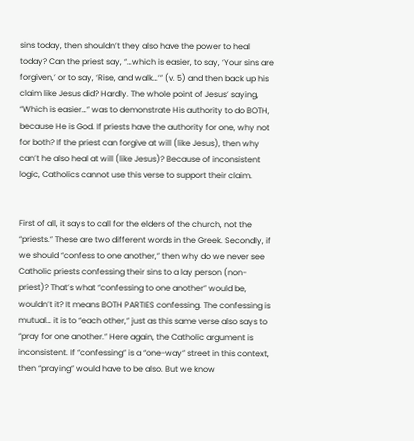sins today, then shouldn’t they also have the power to heal today? Can the priest say, “…which is easier, to say, ‘Your sins are forgiven,’ or to say, ‘Rise, and walk…’” (v. 5) and then back up his claim like Jesus did? Hardly. The whole point of Jesus’ saying, “Which is easier…” was to demonstrate His authority to do BOTH, because He is God. If priests have the authority for one, why not for both? If the priest can forgive at will (like Jesus), then why can’t he also heal at will (like Jesus)? Because of inconsistent logic, Catholics cannot use this verse to support their claim.


First of all, it says to call for the elders of the church, not the “priests.” These are two different words in the Greek. Secondly, if we should “confess to one another,” then why do we never see Catholic priests confessing their sins to a lay person (non-priest)? That’s what “confessing to one another” would be, wouldn’t it? It means BOTH PARTIES confessing. The confessing is mutual… it is to “each other,” just as this same verse also says to “pray for one another.” Here again, the Catholic argument is inconsistent. If “confessing” is a “one-way” street in this context, then “praying” would have to be also. But we know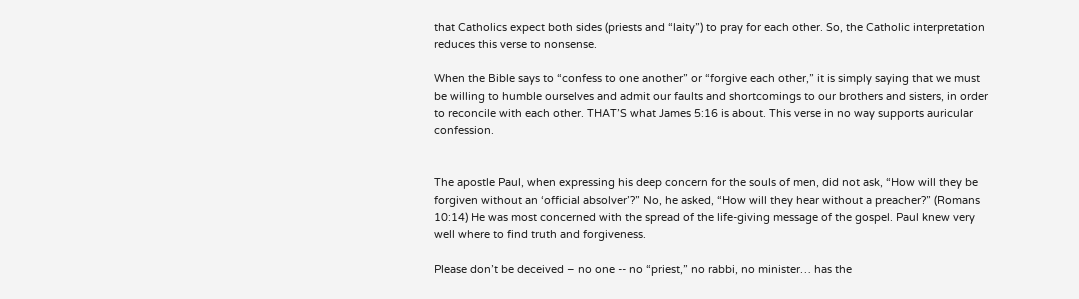that Catholics expect both sides (priests and “laity”) to pray for each other. So, the Catholic interpretation reduces this verse to nonsense.

When the Bible says to “confess to one another” or “forgive each other,” it is simply saying that we must be willing to humble ourselves and admit our faults and shortcomings to our brothers and sisters, in order to reconcile with each other. THAT’S what James 5:16 is about. This verse in no way supports auricular confession.


The apostle Paul, when expressing his deep concern for the souls of men, did not ask, “How will they be forgiven without an ‘official absolver’?” No, he asked, “How will they hear without a preacher?” (Romans 10:14) He was most concerned with the spread of the life-giving message of the gospel. Paul knew very well where to find truth and forgiveness.

Please don’t be deceived – no one -- no “priest,” no rabbi, no minister… has the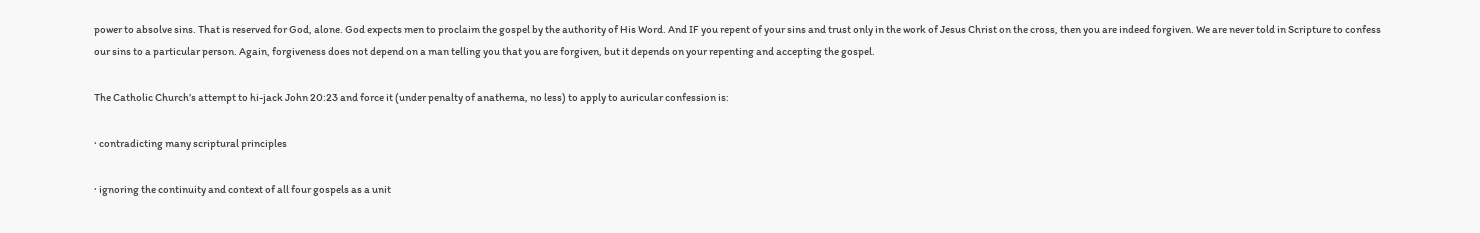power to absolve sins. That is reserved for God, alone. God expects men to proclaim the gospel by the authority of His Word. And IF you repent of your sins and trust only in the work of Jesus Christ on the cross, then you are indeed forgiven. We are never told in Scripture to confess our sins to a particular person. Again, forgiveness does not depend on a man telling you that you are forgiven, but it depends on your repenting and accepting the gospel.

The Catholic Church’s attempt to hi-jack John 20:23 and force it (under penalty of anathema, no less) to apply to auricular confession is:

· contradicting many scriptural principles

· ignoring the continuity and context of all four gospels as a unit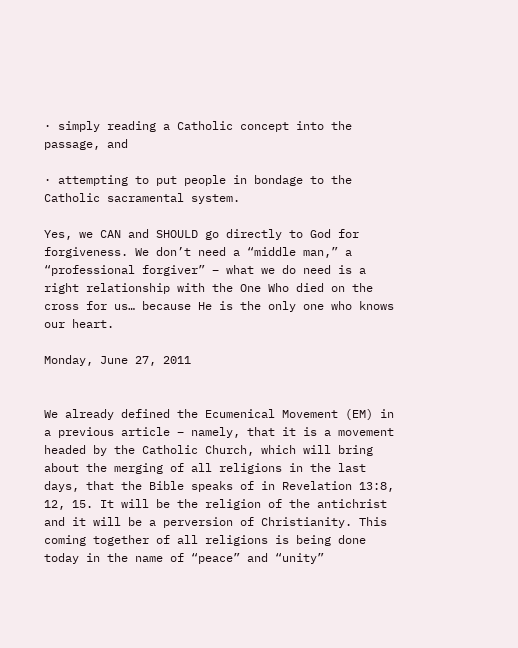· simply reading a Catholic concept into the passage, and

· attempting to put people in bondage to the Catholic sacramental system.

Yes, we CAN and SHOULD go directly to God for forgiveness. We don’t need a “middle man,” a “professional forgiver” – what we do need is a right relationship with the One Who died on the cross for us… because He is the only one who knows our heart.

Monday, June 27, 2011


We already defined the Ecumenical Movement (EM) in a previous article – namely, that it is a movement headed by the Catholic Church, which will bring about the merging of all religions in the last days, that the Bible speaks of in Revelation 13:8, 12, 15. It will be the religion of the antichrist and it will be a perversion of Christianity. This coming together of all religions is being done today in the name of “peace” and “unity”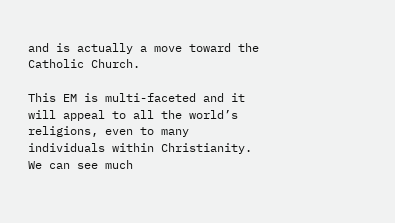and is actually a move toward the Catholic Church.

This EM is multi-faceted and it will appeal to all the world’s religions, even to many individuals within Christianity. We can see much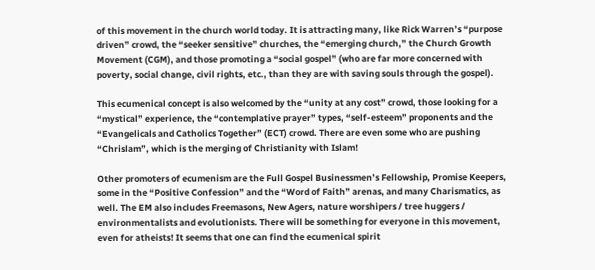of this movement in the church world today. It is attracting many, like Rick Warren’s “purpose driven” crowd, the “seeker sensitive” churches, the “emerging church,” the Church Growth Movement (CGM), and those promoting a “social gospel” (who are far more concerned with poverty, social change, civil rights, etc., than they are with saving souls through the gospel).

This ecumenical concept is also welcomed by the “unity at any cost” crowd, those looking for a “mystical” experience, the “contemplative prayer” types, “self-esteem” proponents and the “Evangelicals and Catholics Together” (ECT) crowd. There are even some who are pushing “Chrislam”, which is the merging of Christianity with Islam!

Other promoters of ecumenism are the Full Gospel Businessmen’s Fellowship, Promise Keepers, some in the “Positive Confession” and the “Word of Faith” arenas, and many Charismatics, as well. The EM also includes Freemasons, New Agers, nature worshipers / tree huggers / environmentalists and evolutionists. There will be something for everyone in this movement, even for atheists! It seems that one can find the ecumenical spirit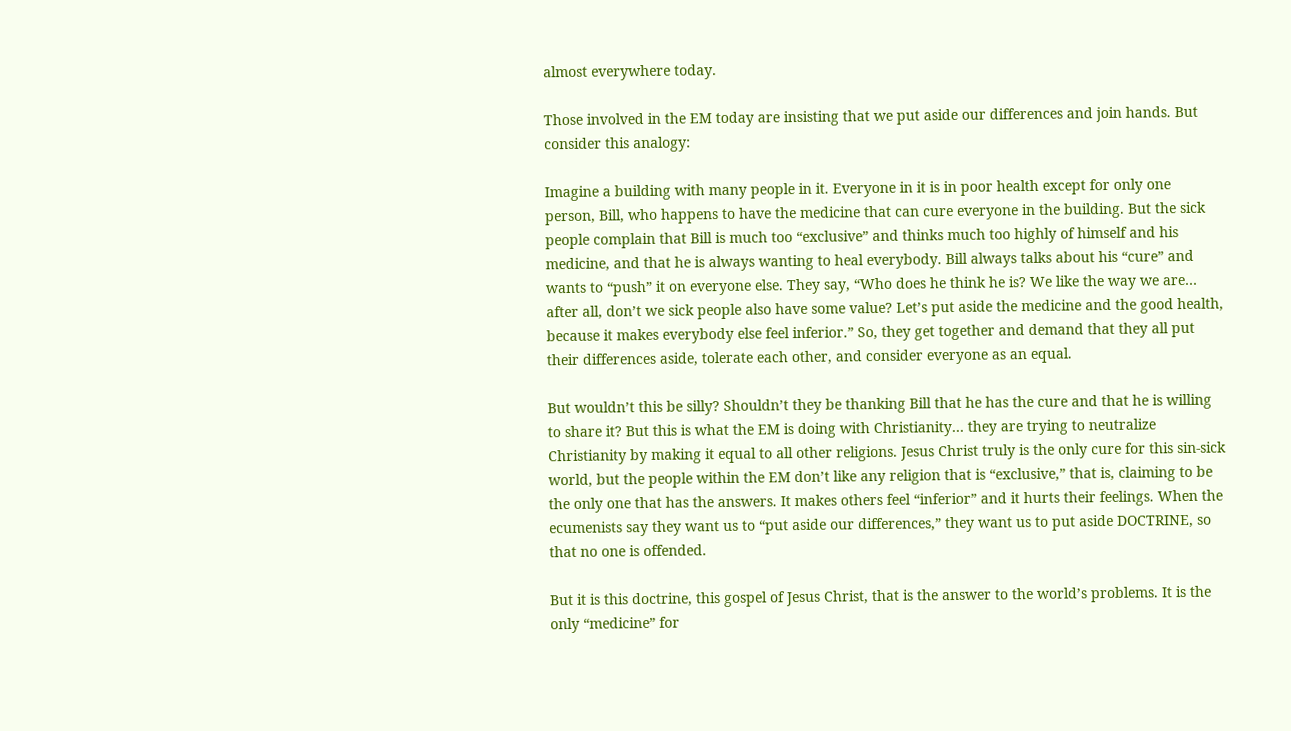almost everywhere today.

Those involved in the EM today are insisting that we put aside our differences and join hands. But consider this analogy:

Imagine a building with many people in it. Everyone in it is in poor health except for only one person, Bill, who happens to have the medicine that can cure everyone in the building. But the sick people complain that Bill is much too “exclusive” and thinks much too highly of himself and his medicine, and that he is always wanting to heal everybody. Bill always talks about his “cure” and wants to “push” it on everyone else. They say, “Who does he think he is? We like the way we are… after all, don’t we sick people also have some value? Let’s put aside the medicine and the good health, because it makes everybody else feel inferior.” So, they get together and demand that they all put their differences aside, tolerate each other, and consider everyone as an equal.

But wouldn’t this be silly? Shouldn’t they be thanking Bill that he has the cure and that he is willing to share it? But this is what the EM is doing with Christianity… they are trying to neutralize Christianity by making it equal to all other religions. Jesus Christ truly is the only cure for this sin-sick world, but the people within the EM don’t like any religion that is “exclusive,” that is, claiming to be the only one that has the answers. It makes others feel “inferior” and it hurts their feelings. When the ecumenists say they want us to “put aside our differences,” they want us to put aside DOCTRINE, so that no one is offended.

But it is this doctrine, this gospel of Jesus Christ, that is the answer to the world’s problems. It is the only “medicine” for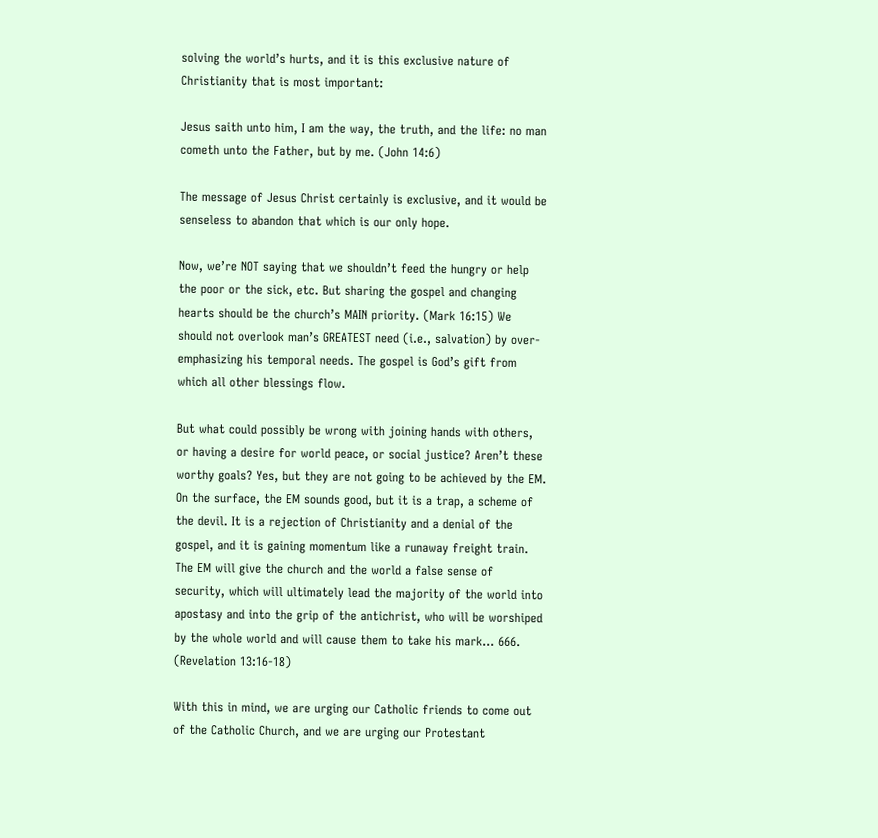solving the world’s hurts, and it is this exclusive nature of Christianity that is most important:

Jesus saith unto him, I am the way, the truth, and the life: no man cometh unto the Father, but by me. (John 14:6)

The message of Jesus Christ certainly is exclusive, and it would be senseless to abandon that which is our only hope.

Now, we’re NOT saying that we shouldn’t feed the hungry or help the poor or the sick, etc. But sharing the gospel and changing hearts should be the church’s MAIN priority. (Mark 16:15) We should not overlook man’s GREATEST need (i.e., salvation) by over-emphasizing his temporal needs. The gospel is God’s gift from which all other blessings flow.

But what could possibly be wrong with joining hands with others, or having a desire for world peace, or social justice? Aren’t these worthy goals? Yes, but they are not going to be achieved by the EM. On the surface, the EM sounds good, but it is a trap, a scheme of the devil. It is a rejection of Christianity and a denial of the gospel, and it is gaining momentum like a runaway freight train. The EM will give the church and the world a false sense of security, which will ultimately lead the majority of the world into apostasy and into the grip of the antichrist, who will be worshiped by the whole world and will cause them to take his mark… 666. (Revelation 13:16-18)

With this in mind, we are urging our Catholic friends to come out of the Catholic Church, and we are urging our Protestant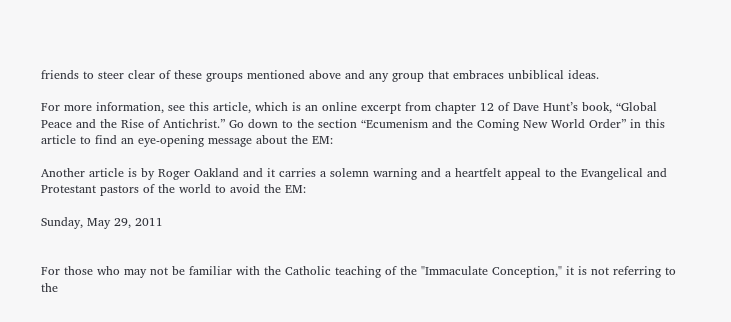friends to steer clear of these groups mentioned above and any group that embraces unbiblical ideas.

For more information, see this article, which is an online excerpt from chapter 12 of Dave Hunt’s book, “Global Peace and the Rise of Antichrist.” Go down to the section “Ecumenism and the Coming New World Order” in this article to find an eye-opening message about the EM:

Another article is by Roger Oakland and it carries a solemn warning and a heartfelt appeal to the Evangelical and Protestant pastors of the world to avoid the EM:

Sunday, May 29, 2011


For those who may not be familiar with the Catholic teaching of the "Immaculate Conception," it is not referring to the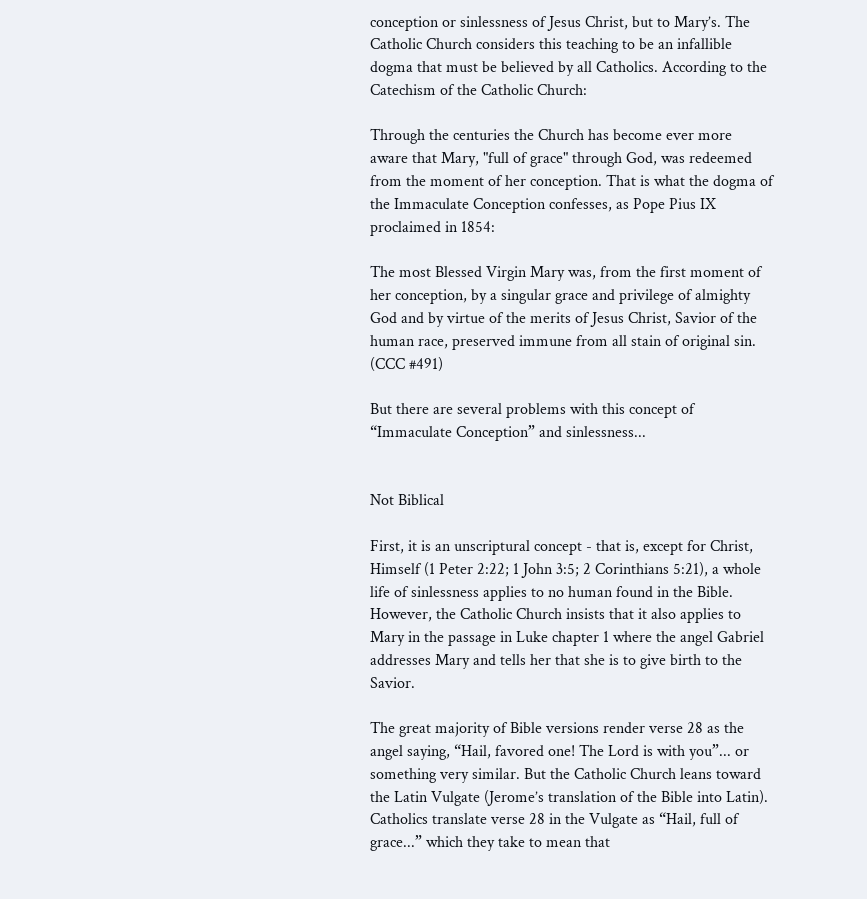conception or sinlessness of Jesus Christ, but to Mary’s. The Catholic Church considers this teaching to be an infallible dogma that must be believed by all Catholics. According to the Catechism of the Catholic Church:

Through the centuries the Church has become ever more aware that Mary, "full of grace" through God, was redeemed from the moment of her conception. That is what the dogma of the Immaculate Conception confesses, as Pope Pius IX proclaimed in 1854:

The most Blessed Virgin Mary was, from the first moment of her conception, by a singular grace and privilege of almighty God and by virtue of the merits of Jesus Christ, Savior of the human race, preserved immune from all stain of original sin. (CCC #491)

But there are several problems with this concept of “Immaculate Conception” and sinlessness...


Not Biblical

First, it is an unscriptural concept - that is, except for Christ, Himself (1 Peter 2:22; 1 John 3:5; 2 Corinthians 5:21), a whole life of sinlessness applies to no human found in the Bible. However, the Catholic Church insists that it also applies to Mary in the passage in Luke chapter 1 where the angel Gabriel addresses Mary and tells her that she is to give birth to the Savior.

The great majority of Bible versions render verse 28 as the angel saying, “Hail, favored one! The Lord is with you”... or something very similar. But the Catholic Church leans toward the Latin Vulgate (Jerome’s translation of the Bible into Latin). Catholics translate verse 28 in the Vulgate as “Hail, full of grace...” which they take to mean that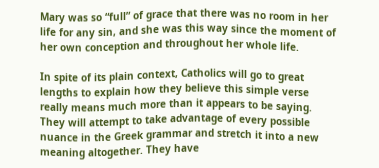Mary was so “full” of grace that there was no room in her life for any sin, and she was this way since the moment of her own conception and throughout her whole life.

In spite of its plain context, Catholics will go to great lengths to explain how they believe this simple verse really means much more than it appears to be saying. They will attempt to take advantage of every possible nuance in the Greek grammar and stretch it into a new meaning altogether. They have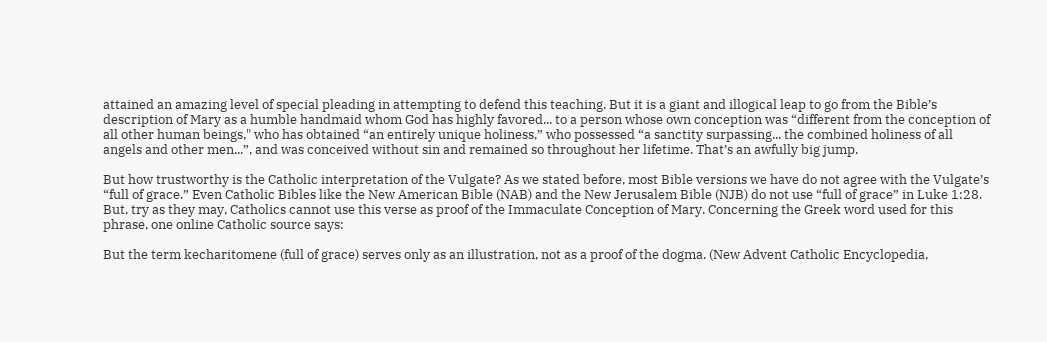attained an amazing level of special pleading in attempting to defend this teaching. But it is a giant and illogical leap to go from the Bible’s description of Mary as a humble handmaid whom God has highly favored... to a person whose own conception was “different from the conception of all other human beings," who has obtained “an entirely unique holiness,” who possessed “a sanctity surpassing... the combined holiness of all angels and other men...”, and was conceived without sin and remained so throughout her lifetime. That’s an awfully big jump.

But how trustworthy is the Catholic interpretation of the Vulgate? As we stated before, most Bible versions we have do not agree with the Vulgate’s “full of grace.” Even Catholic Bibles like the New American Bible (NAB) and the New Jerusalem Bible (NJB) do not use “full of grace” in Luke 1:28. But, try as they may, Catholics cannot use this verse as proof of the Immaculate Conception of Mary. Concerning the Greek word used for this phrase, one online Catholic source says:

But the term kecharitomene (full of grace) serves only as an illustration, not as a proof of the dogma. (New Advent Catholic Encyclopedia,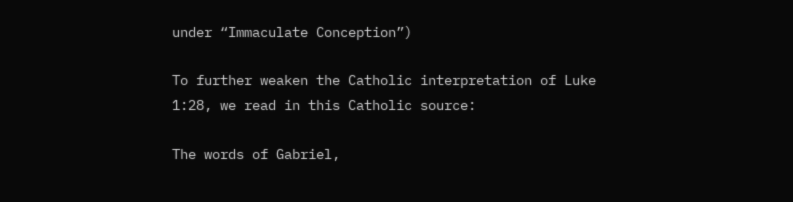under “Immaculate Conception”)

To further weaken the Catholic interpretation of Luke 1:28, we read in this Catholic source:

The words of Gabriel,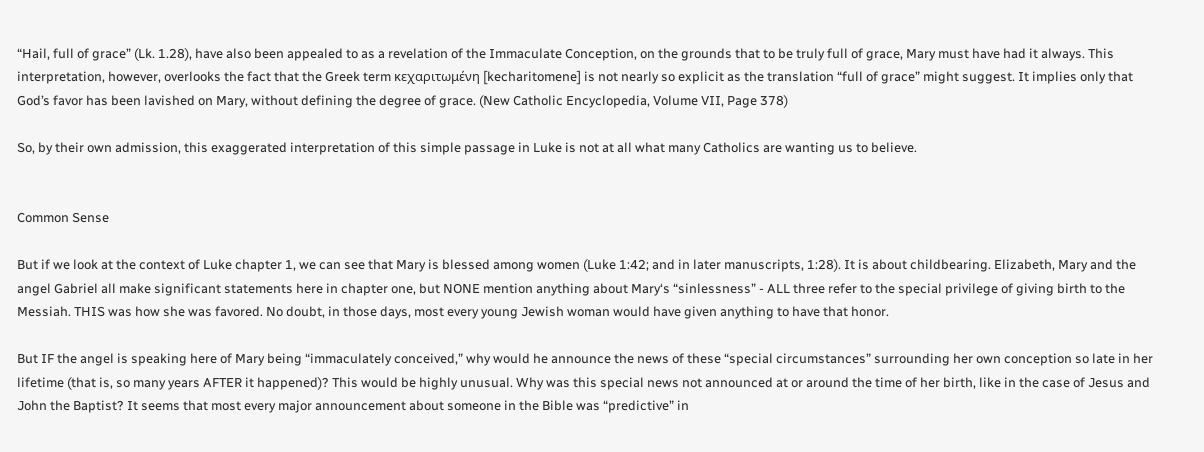“Hail, full of grace” (Lk. 1.28), have also been appealed to as a revelation of the Immaculate Conception, on the grounds that to be truly full of grace, Mary must have had it always. This interpretation, however, overlooks the fact that the Greek term κεχαριτωμένη [kecharitomene] is not nearly so explicit as the translation “full of grace” might suggest. It implies only that God’s favor has been lavished on Mary, without defining the degree of grace. (New Catholic Encyclopedia, Volume VII, Page 378)

So, by their own admission, this exaggerated interpretation of this simple passage in Luke is not at all what many Catholics are wanting us to believe.


Common Sense

But if we look at the context of Luke chapter 1, we can see that Mary is blessed among women (Luke 1:42; and in later manuscripts, 1:28). It is about childbearing. Elizabeth, Mary and the angel Gabriel all make significant statements here in chapter one, but NONE mention anything about Mary‘s “sinlessness” - ALL three refer to the special privilege of giving birth to the Messiah. THIS was how she was favored. No doubt, in those days, most every young Jewish woman would have given anything to have that honor.

But IF the angel is speaking here of Mary being “immaculately conceived,” why would he announce the news of these “special circumstances” surrounding her own conception so late in her lifetime (that is, so many years AFTER it happened)? This would be highly unusual. Why was this special news not announced at or around the time of her birth, like in the case of Jesus and John the Baptist? It seems that most every major announcement about someone in the Bible was “predictive” in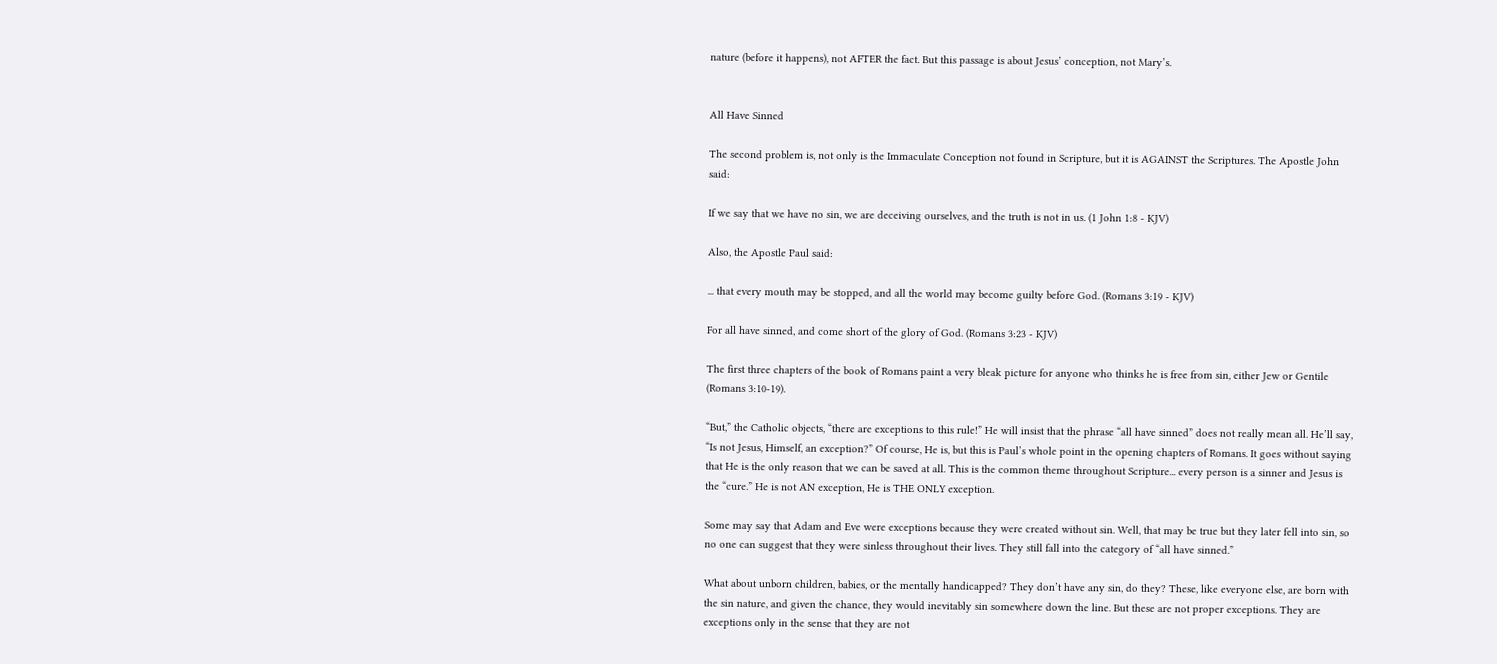nature (before it happens), not AFTER the fact. But this passage is about Jesus’ conception, not Mary’s.


All Have Sinned

The second problem is, not only is the Immaculate Conception not found in Scripture, but it is AGAINST the Scriptures. The Apostle John said:

If we say that we have no sin, we are deceiving ourselves, and the truth is not in us. (1 John 1:8 - KJV)

Also, the Apostle Paul said:

... that every mouth may be stopped, and all the world may become guilty before God. (Romans 3:19 - KJV)

For all have sinned, and come short of the glory of God. (Romans 3:23 - KJV)

The first three chapters of the book of Romans paint a very bleak picture for anyone who thinks he is free from sin, either Jew or Gentile (Romans 3:10-19).

“But,” the Catholic objects, “there are exceptions to this rule!” He will insist that the phrase “all have sinned” does not really mean all. He’ll say, “Is not Jesus, Himself, an exception?” Of course, He is, but this is Paul’s whole point in the opening chapters of Romans. It goes without saying that He is the only reason that we can be saved at all. This is the common theme throughout Scripture... every person is a sinner and Jesus is the “cure.” He is not AN exception, He is THE ONLY exception.

Some may say that Adam and Eve were exceptions because they were created without sin. Well, that may be true but they later fell into sin, so no one can suggest that they were sinless throughout their lives. They still fall into the category of “all have sinned.”

What about unborn children, babies, or the mentally handicapped? They don’t have any sin, do they? These, like everyone else, are born with the sin nature, and given the chance, they would inevitably sin somewhere down the line. But these are not proper exceptions. They are exceptions only in the sense that they are not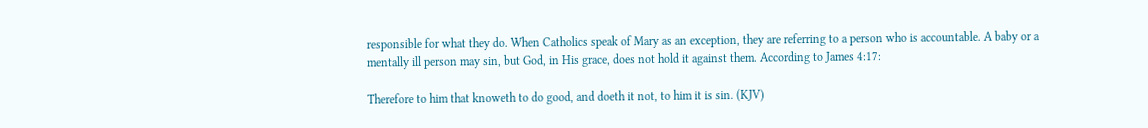responsible for what they do. When Catholics speak of Mary as an exception, they are referring to a person who is accountable. A baby or a mentally ill person may sin, but God, in His grace, does not hold it against them. According to James 4:17:

Therefore to him that knoweth to do good, and doeth it not, to him it is sin. (KJV)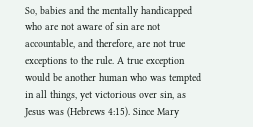So, babies and the mentally handicapped who are not aware of sin are not accountable, and therefore, are not true exceptions to the rule. A true exception would be another human who was tempted in all things, yet victorious over sin, as Jesus was (Hebrews 4:15). Since Mary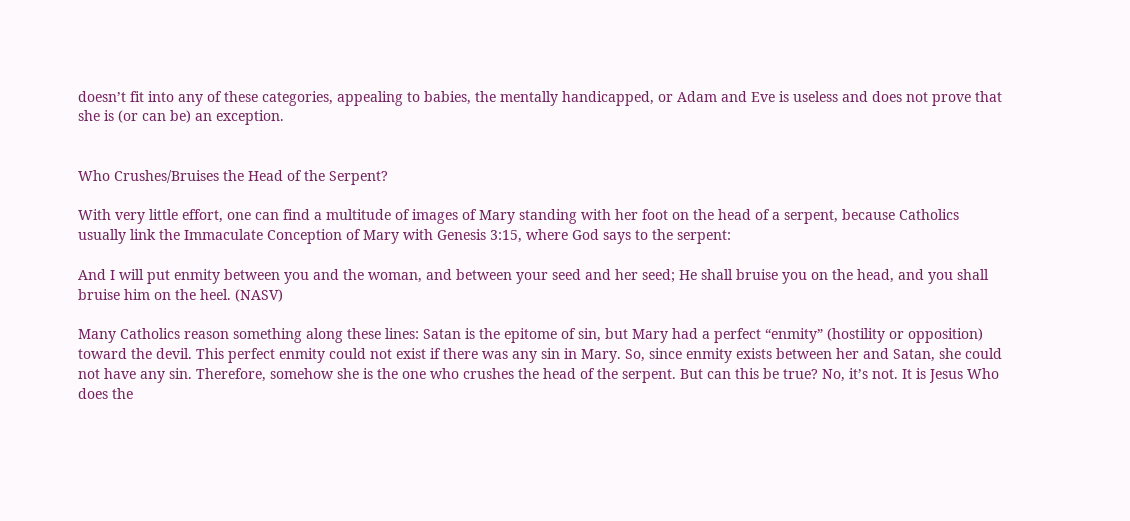doesn’t fit into any of these categories, appealing to babies, the mentally handicapped, or Adam and Eve is useless and does not prove that she is (or can be) an exception.


Who Crushes/Bruises the Head of the Serpent?

With very little effort, one can find a multitude of images of Mary standing with her foot on the head of a serpent, because Catholics usually link the Immaculate Conception of Mary with Genesis 3:15, where God says to the serpent:

And I will put enmity between you and the woman, and between your seed and her seed; He shall bruise you on the head, and you shall bruise him on the heel. (NASV)

Many Catholics reason something along these lines: Satan is the epitome of sin, but Mary had a perfect “enmity” (hostility or opposition) toward the devil. This perfect enmity could not exist if there was any sin in Mary. So, since enmity exists between her and Satan, she could not have any sin. Therefore, somehow she is the one who crushes the head of the serpent. But can this be true? No, it’s not. It is Jesus Who does the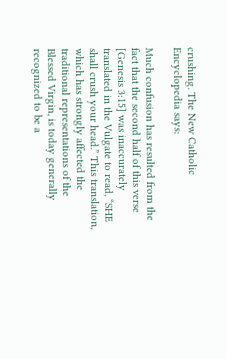crushing. The New Catholic Encyclopedia says:

Much confusion has resulted from the fact that the second half of this verse [Genesis 3:15] was inaccurately translated in the Vulgate to read, “SHE shall crush your head.” This translation, which has strongly affected the traditional representations of the Blessed Virgin, is today generally recognized to be a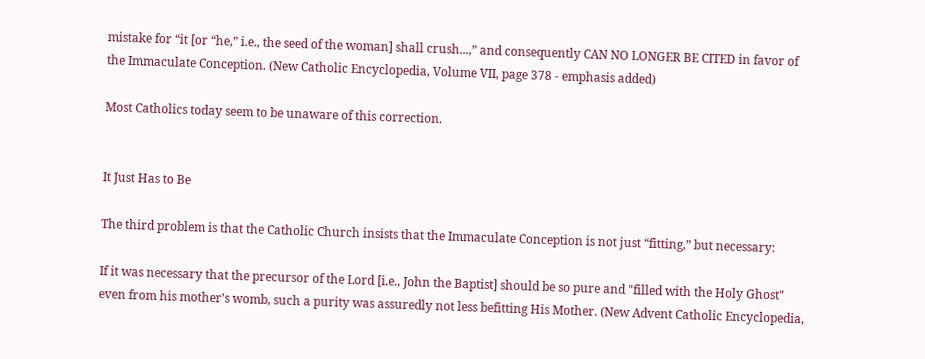mistake for “it [or “he,” i.e., the seed of the woman] shall crush...,” and consequently CAN NO LONGER BE CITED in favor of the Immaculate Conception. (New Catholic Encyclopedia, Volume VII, page 378 - emphasis added)

Most Catholics today seem to be unaware of this correction.


It Just Has to Be

The third problem is that the Catholic Church insists that the Immaculate Conception is not just “fitting,” but necessary:

If it was necessary that the precursor of the Lord [i.e., John the Baptist] should be so pure and "filled with the Holy Ghost" even from his mother’s womb, such a purity was assuredly not less befitting His Mother. (New Advent Catholic Encyclopedia,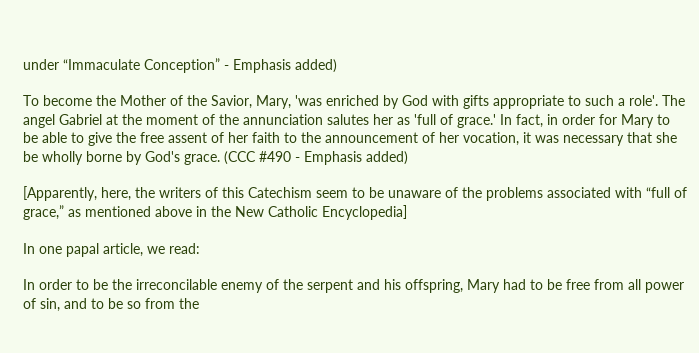under “Immaculate Conception” - Emphasis added)

To become the Mother of the Savior, Mary, 'was enriched by God with gifts appropriate to such a role'. The angel Gabriel at the moment of the annunciation salutes her as 'full of grace.' In fact, in order for Mary to be able to give the free assent of her faith to the announcement of her vocation, it was necessary that she be wholly borne by God's grace. (CCC #490 - Emphasis added)

[Apparently, here, the writers of this Catechism seem to be unaware of the problems associated with “full of grace,” as mentioned above in the New Catholic Encyclopedia]

In one papal article, we read:

In order to be the irreconcilable enemy of the serpent and his offspring, Mary had to be free from all power of sin, and to be so from the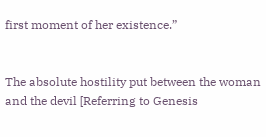first moment of her existence.”


The absolute hostility put between the woman and the devil [Referring to Genesis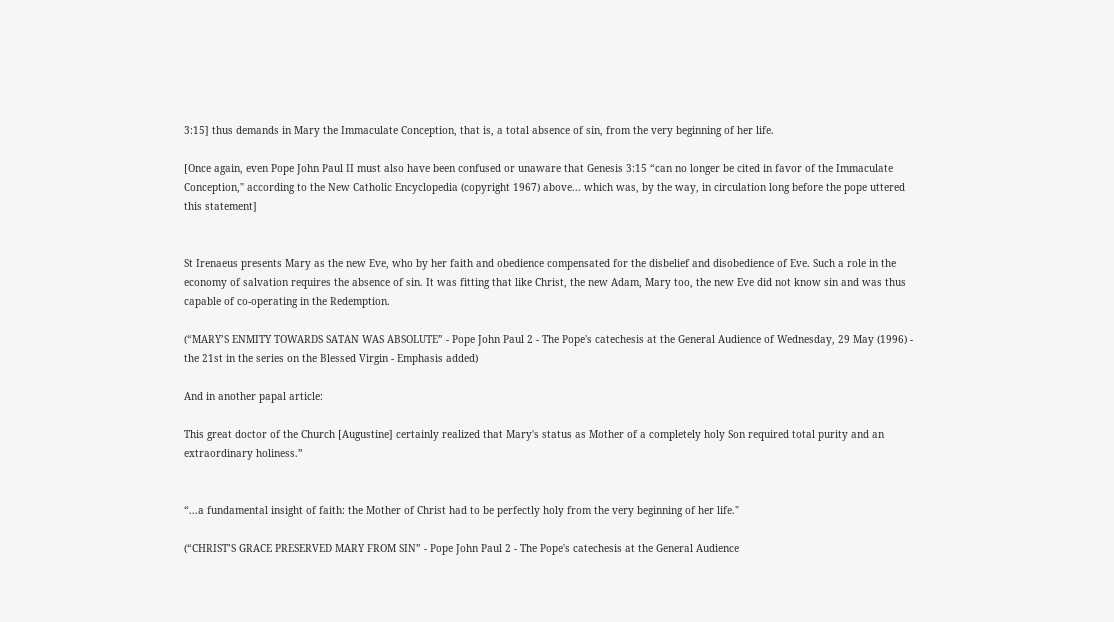3:15] thus demands in Mary the Immaculate Conception, that is, a total absence of sin, from the very beginning of her life.

[Once again, even Pope John Paul II must also have been confused or unaware that Genesis 3:15 “can no longer be cited in favor of the Immaculate Conception," according to the New Catholic Encyclopedia (copyright 1967) above... which was, by the way, in circulation long before the pope uttered this statement]


St Irenaeus presents Mary as the new Eve, who by her faith and obedience compensated for the disbelief and disobedience of Eve. Such a role in the economy of salvation requires the absence of sin. It was fitting that like Christ, the new Adam, Mary too, the new Eve did not know sin and was thus capable of co-operating in the Redemption.

(“MARY’S ENMITY TOWARDS SATAN WAS ABSOLUTE” - Pope John Paul 2 - The Pope's catechesis at the General Audience of Wednesday, 29 May (1996) - the 21st in the series on the Blessed Virgin - Emphasis added)

And in another papal article:

This great doctor of the Church [Augustine] certainly realized that Mary's status as Mother of a completely holy Son required total purity and an extraordinary holiness.”


“...a fundamental insight of faith: the Mother of Christ had to be perfectly holy from the very beginning of her life."

(“CHRIST’S GRACE PRESERVED MARY FROM SIN” - Pope John Paul 2 - The Pope's catechesis at the General Audience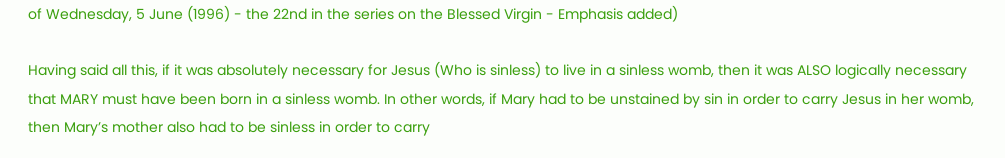of Wednesday, 5 June (1996) - the 22nd in the series on the Blessed Virgin - Emphasis added)

Having said all this, if it was absolutely necessary for Jesus (Who is sinless) to live in a sinless womb, then it was ALSO logically necessary that MARY must have been born in a sinless womb. In other words, if Mary had to be unstained by sin in order to carry Jesus in her womb, then Mary’s mother also had to be sinless in order to carry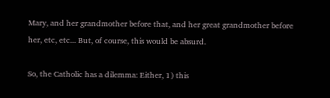Mary, and her grandmother before that, and her great grandmother before her, etc, etc... But, of course, this would be absurd.

So, the Catholic has a dilemma: Either, 1) this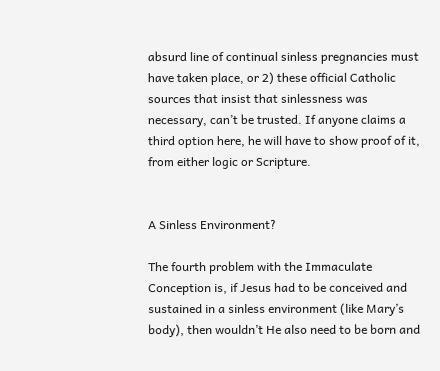absurd line of continual sinless pregnancies must have taken place, or 2) these official Catholic sources that insist that sinlessness was necessary, can’t be trusted. If anyone claims a third option here, he will have to show proof of it, from either logic or Scripture.


A Sinless Environment?

The fourth problem with the Immaculate Conception is, if Jesus had to be conceived and sustained in a sinless environment (like Mary’s body), then wouldn’t He also need to be born and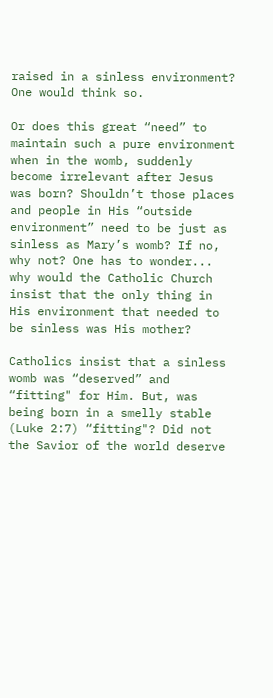raised in a sinless environment? One would think so.

Or does this great “need” to maintain such a pure environment when in the womb, suddenly become irrelevant after Jesus was born? Shouldn’t those places and people in His “outside environment” need to be just as sinless as Mary’s womb? If no, why not? One has to wonder... why would the Catholic Church insist that the only thing in His environment that needed to be sinless was His mother?

Catholics insist that a sinless womb was “deserved” and “fitting" for Him. But, was being born in a smelly stable (Luke 2:7) “fitting"? Did not the Savior of the world deserve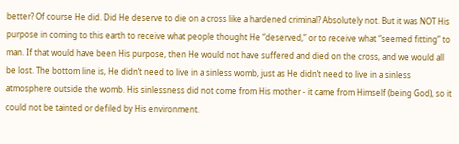better? Of course He did. Did He deserve to die on a cross like a hardened criminal? Absolutely not. But it was NOT His purpose in coming to this earth to receive what people thought He “deserved,” or to receive what “seemed fitting” to man. If that would have been His purpose, then He would not have suffered and died on the cross, and we would all be lost. The bottom line is, He didn’t need to live in a sinless womb, just as He didn’t need to live in a sinless atmosphere outside the womb. His sinlessness did not come from His mother - it came from Himself (being God), so it could not be tainted or defiled by His environment.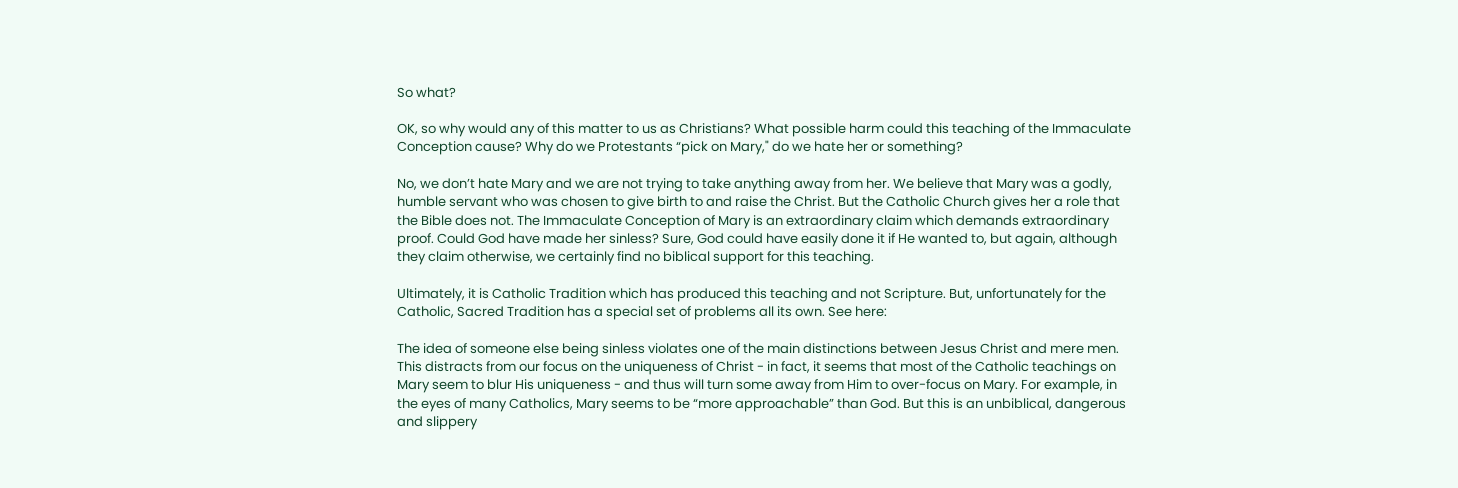So what?

OK, so why would any of this matter to us as Christians? What possible harm could this teaching of the Immaculate Conception cause? Why do we Protestants “pick on Mary," do we hate her or something?

No, we don’t hate Mary and we are not trying to take anything away from her. We believe that Mary was a godly, humble servant who was chosen to give birth to and raise the Christ. But the Catholic Church gives her a role that the Bible does not. The Immaculate Conception of Mary is an extraordinary claim which demands extraordinary proof. Could God have made her sinless? Sure, God could have easily done it if He wanted to, but again, although they claim otherwise, we certainly find no biblical support for this teaching.

Ultimately, it is Catholic Tradition which has produced this teaching and not Scripture. But, unfortunately for the Catholic, Sacred Tradition has a special set of problems all its own. See here:

The idea of someone else being sinless violates one of the main distinctions between Jesus Christ and mere men. This distracts from our focus on the uniqueness of Christ - in fact, it seems that most of the Catholic teachings on Mary seem to blur His uniqueness - and thus will turn some away from Him to over-focus on Mary. For example, in the eyes of many Catholics, Mary seems to be “more approachable” than God. But this is an unbiblical, dangerous and slippery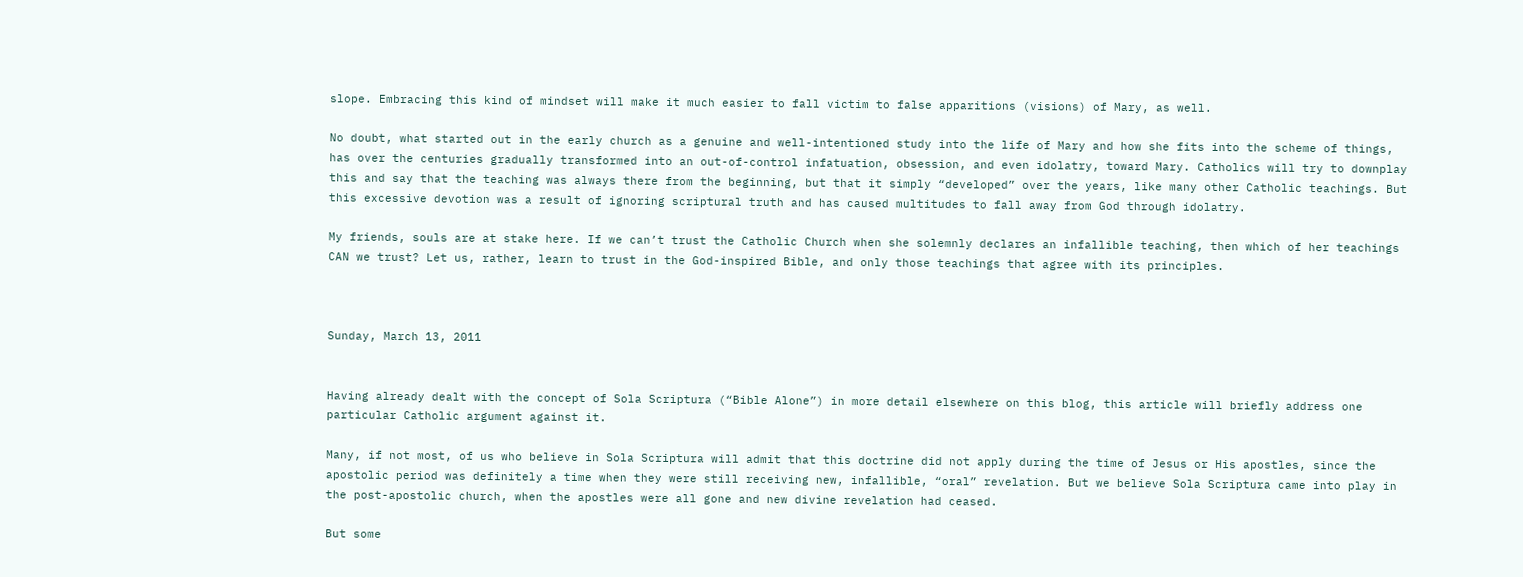slope. Embracing this kind of mindset will make it much easier to fall victim to false apparitions (visions) of Mary, as well.

No doubt, what started out in the early church as a genuine and well-intentioned study into the life of Mary and how she fits into the scheme of things, has over the centuries gradually transformed into an out-of-control infatuation, obsession, and even idolatry, toward Mary. Catholics will try to downplay this and say that the teaching was always there from the beginning, but that it simply “developed” over the years, like many other Catholic teachings. But this excessive devotion was a result of ignoring scriptural truth and has caused multitudes to fall away from God through idolatry.

My friends, souls are at stake here. If we can’t trust the Catholic Church when she solemnly declares an infallible teaching, then which of her teachings CAN we trust? Let us, rather, learn to trust in the God-inspired Bible, and only those teachings that agree with its principles.



Sunday, March 13, 2011


Having already dealt with the concept of Sola Scriptura (“Bible Alone”) in more detail elsewhere on this blog, this article will briefly address one particular Catholic argument against it.

Many, if not most, of us who believe in Sola Scriptura will admit that this doctrine did not apply during the time of Jesus or His apostles, since the apostolic period was definitely a time when they were still receiving new, infallible, “oral” revelation. But we believe Sola Scriptura came into play in the post-apostolic church, when the apostles were all gone and new divine revelation had ceased.

But some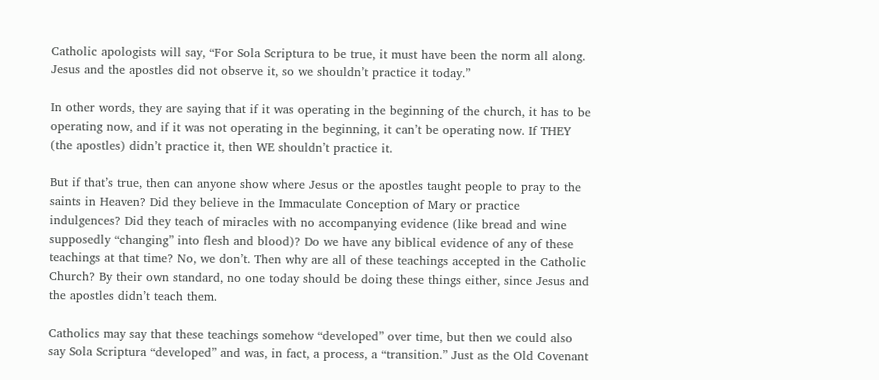Catholic apologists will say, “For Sola Scriptura to be true, it must have been the norm all along. Jesus and the apostles did not observe it, so we shouldn’t practice it today.”

In other words, they are saying that if it was operating in the beginning of the church, it has to be operating now, and if it was not operating in the beginning, it can’t be operating now. If THEY (the apostles) didn’t practice it, then WE shouldn’t practice it.

But if that’s true, then can anyone show where Jesus or the apostles taught people to pray to the saints in Heaven? Did they believe in the Immaculate Conception of Mary or practice indulgences? Did they teach of miracles with no accompanying evidence (like bread and wine supposedly “changing” into flesh and blood)? Do we have any biblical evidence of any of these teachings at that time? No, we don’t. Then why are all of these teachings accepted in the Catholic Church? By their own standard, no one today should be doing these things either, since Jesus and the apostles didn’t teach them.

Catholics may say that these teachings somehow “developed” over time, but then we could also say Sola Scriptura “developed” and was, in fact, a process, a “transition.” Just as the Old Covenant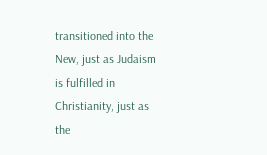transitioned into the New, just as Judaism is fulfilled in Christianity, just as the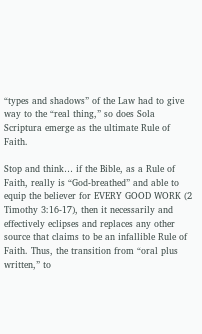“types and shadows” of the Law had to give way to the “real thing,” so does Sola Scriptura emerge as the ultimate Rule of Faith.

Stop and think… if the Bible, as a Rule of Faith, really is “God-breathed” and able to equip the believer for EVERY GOOD WORK (2 Timothy 3:16-17), then it necessarily and effectively eclipses and replaces any other source that claims to be an infallible Rule of Faith. Thus, the transition from “oral plus written,” to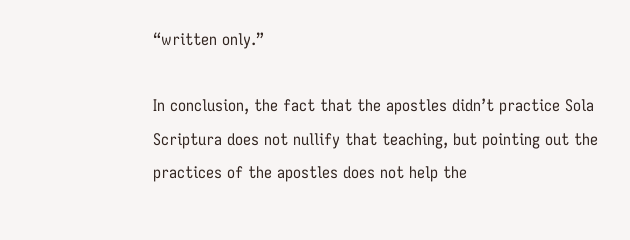“written only.”

In conclusion, the fact that the apostles didn’t practice Sola Scriptura does not nullify that teaching, but pointing out the practices of the apostles does not help the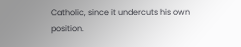Catholic, since it undercuts his own position.